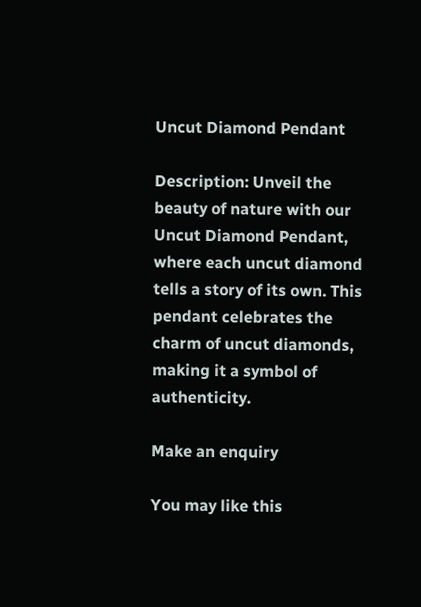Uncut Diamond Pendant

Description: Unveil the beauty of nature with our Uncut Diamond Pendant, where each uncut diamond tells a story of its own. This pendant celebrates the charm of uncut diamonds, making it a symbol of authenticity.

Make an enquiry

You may like this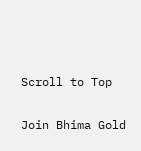Scroll to Top

Join Bhima Gold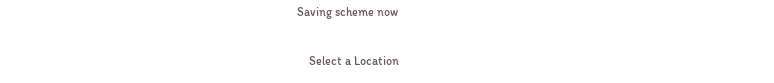Saving scheme now

    Select a Location